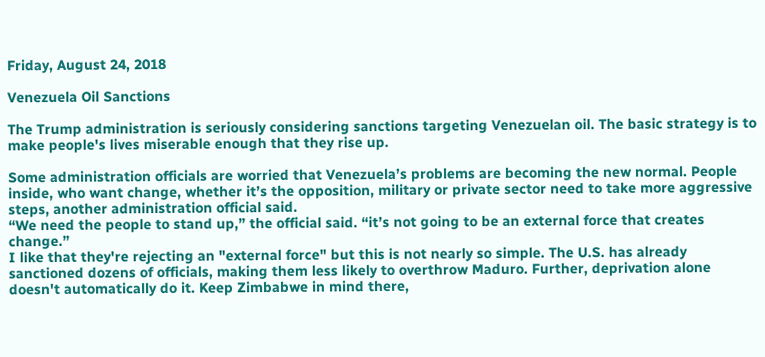Friday, August 24, 2018

Venezuela Oil Sanctions

The Trump administration is seriously considering sanctions targeting Venezuelan oil. The basic strategy is to make people's lives miserable enough that they rise up.

Some administration officials are worried that Venezuela’s problems are becoming the new normal. People inside, who want change, whether it’s the opposition, military or private sector need to take more aggressive steps, another administration official said.
“We need the people to stand up,” the official said. “it’s not going to be an external force that creates change.”
I like that they're rejecting an "external force" but this is not nearly so simple. The U.S. has already sanctioned dozens of officials, making them less likely to overthrow Maduro. Further, deprivation alone doesn't automatically do it. Keep Zimbabwe in mind there,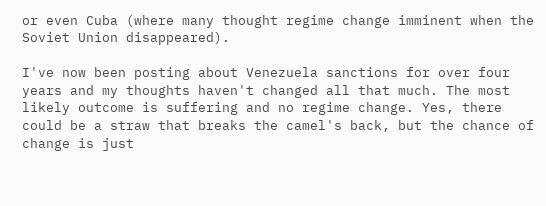or even Cuba (where many thought regime change imminent when the Soviet Union disappeared).

I've now been posting about Venezuela sanctions for over four years and my thoughts haven't changed all that much. The most likely outcome is suffering and no regime change. Yes, there could be a straw that breaks the camel's back, but the chance of change is just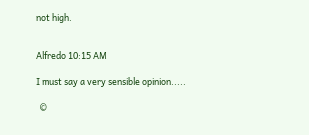not high.


Alfredo 10:15 AM

I must say a very sensible opinion.....

  ©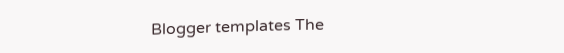Blogger templates The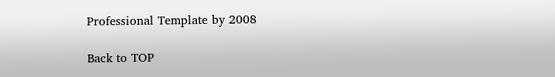Professional Template by 2008

Back to TOP